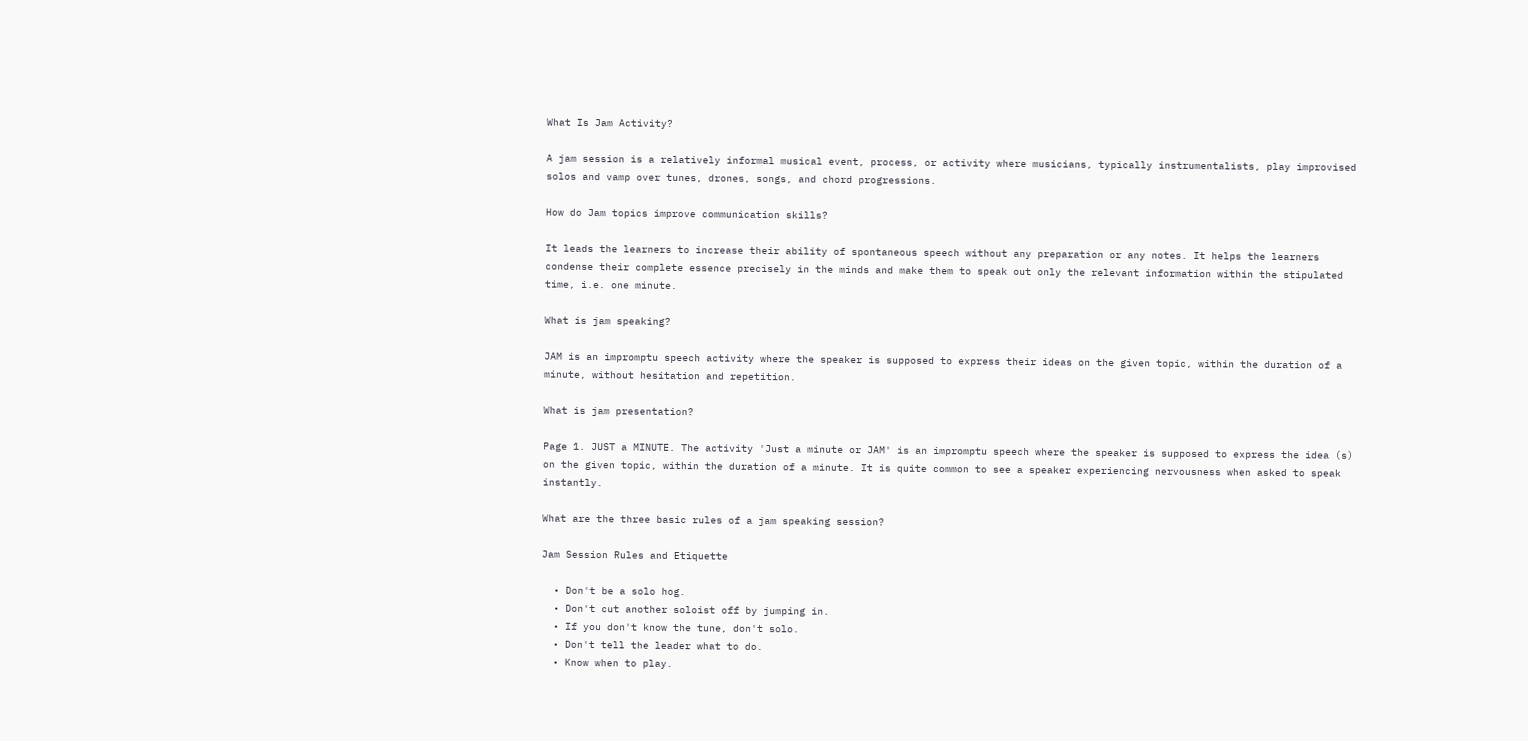What Is Jam Activity?

A jam session is a relatively informal musical event, process, or activity where musicians, typically instrumentalists, play improvised solos and vamp over tunes, drones, songs, and chord progressions.

How do Jam topics improve communication skills?

It leads the learners to increase their ability of spontaneous speech without any preparation or any notes. It helps the learners condense their complete essence precisely in the minds and make them to speak out only the relevant information within the stipulated time, i.e. one minute.

What is jam speaking?

JAM is an impromptu speech activity where the speaker is supposed to express their ideas on the given topic, within the duration of a minute, without hesitation and repetition.

What is jam presentation?

Page 1. JUST a MINUTE. The activity 'Just a minute or JAM' is an impromptu speech where the speaker is supposed to express the idea (s) on the given topic, within the duration of a minute. It is quite common to see a speaker experiencing nervousness when asked to speak instantly.

What are the three basic rules of a jam speaking session?

Jam Session Rules and Etiquette

  • Don't be a solo hog.
  • Don't cut another soloist off by jumping in.
  • If you don't know the tune, don't solo.
  • Don't tell the leader what to do.
  • Know when to play.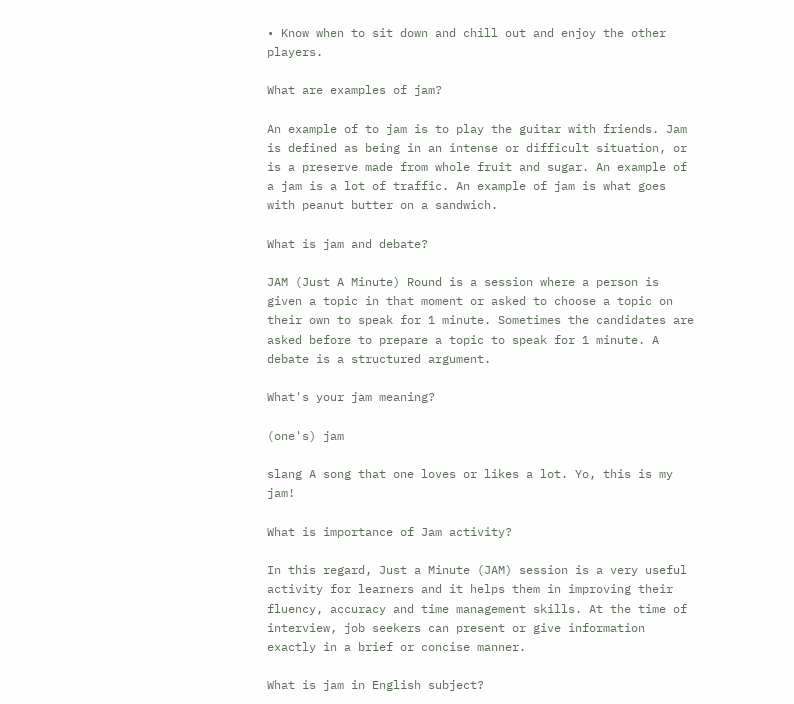• Know when to sit down and chill out and enjoy the other players.

What are examples of jam?

An example of to jam is to play the guitar with friends. Jam is defined as being in an intense or difficult situation, or is a preserve made from whole fruit and sugar. An example of a jam is a lot of traffic. An example of jam is what goes with peanut butter on a sandwich.

What is jam and debate?

JAM (Just A Minute) Round is a session where a person is given a topic in that moment or asked to choose a topic on their own to speak for 1 minute. Sometimes the candidates are asked before to prepare a topic to speak for 1 minute. A debate is a structured argument.

What's your jam meaning?

(one's) jam

slang A song that one loves or likes a lot. Yo, this is my jam!

What is importance of Jam activity?

In this regard, Just a Minute (JAM) session is a very useful activity for learners and it helps them in improving their fluency, accuracy and time management skills. At the time of interview, job seekers can present or give information exactly in a brief or concise manner.

What is jam in English subject?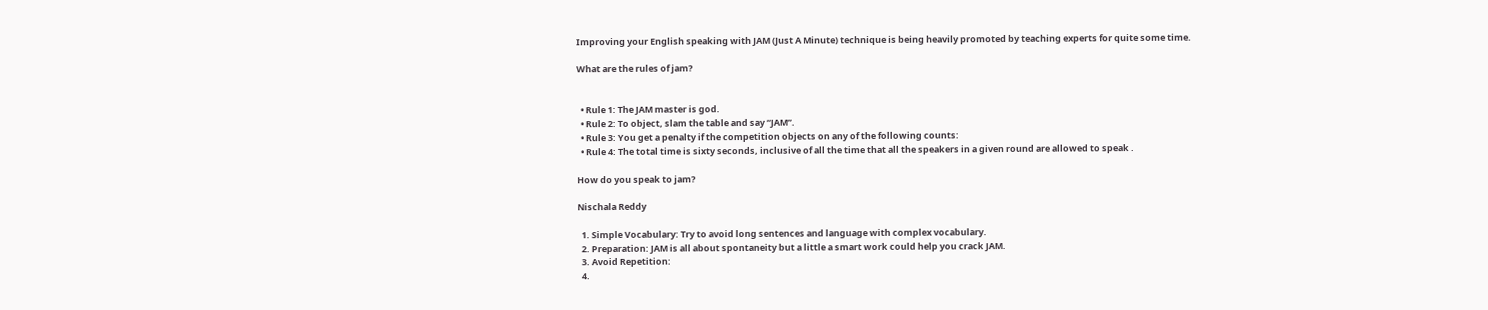Improving your English speaking with JAM (Just A Minute) technique is being heavily promoted by teaching experts for quite some time.

What are the rules of jam?


  • Rule 1: The JAM master is god.
  • Rule 2: To object, slam the table and say “JAM”.
  • Rule 3: You get a penalty if the competition objects on any of the following counts:
  • Rule 4: The total time is sixty seconds, inclusive of all the time that all the speakers in a given round are allowed to speak .

How do you speak to jam?

Nischala Reddy

  1. Simple Vocabulary: Try to avoid long sentences and language with complex vocabulary.
  2. Preparation: JAM is all about spontaneity but a little a smart work could help you crack JAM.
  3. Avoid Repetition:
  4.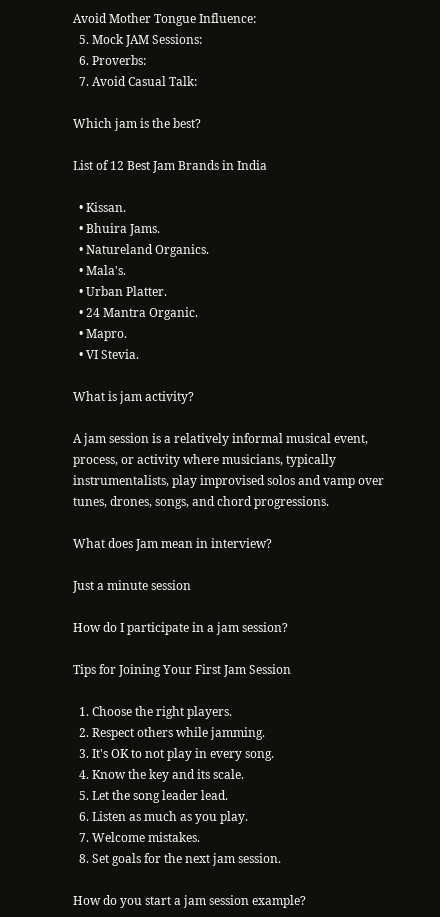Avoid Mother Tongue Influence:
  5. Mock JAM Sessions:
  6. Proverbs:
  7. Avoid Casual Talk:

Which jam is the best?

List of 12 Best Jam Brands in India

  • Kissan.
  • Bhuira Jams.
  • Natureland Organics.
  • Mala's.
  • Urban Platter.
  • 24 Mantra Organic.
  • Mapro.
  • VI Stevia.

What is jam activity?

A jam session is a relatively informal musical event, process, or activity where musicians, typically instrumentalists, play improvised solos and vamp over tunes, drones, songs, and chord progressions.

What does Jam mean in interview?

Just a minute session

How do I participate in a jam session?

Tips for Joining Your First Jam Session

  1. Choose the right players.
  2. Respect others while jamming.
  3. It's OK to not play in every song.
  4. Know the key and its scale.
  5. Let the song leader lead.
  6. Listen as much as you play.
  7. Welcome mistakes.
  8. Set goals for the next jam session.

How do you start a jam session example?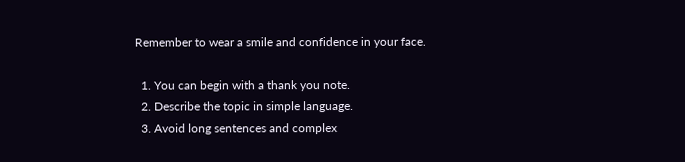Remember to wear a smile and confidence in your face.

  1. You can begin with a thank you note.
  2. Describe the topic in simple language.
  3. Avoid long sentences and complex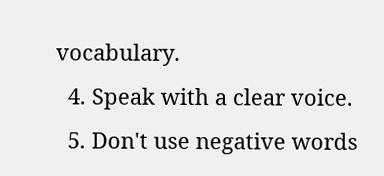vocabulary.
  4. Speak with a clear voice.
  5. Don't use negative words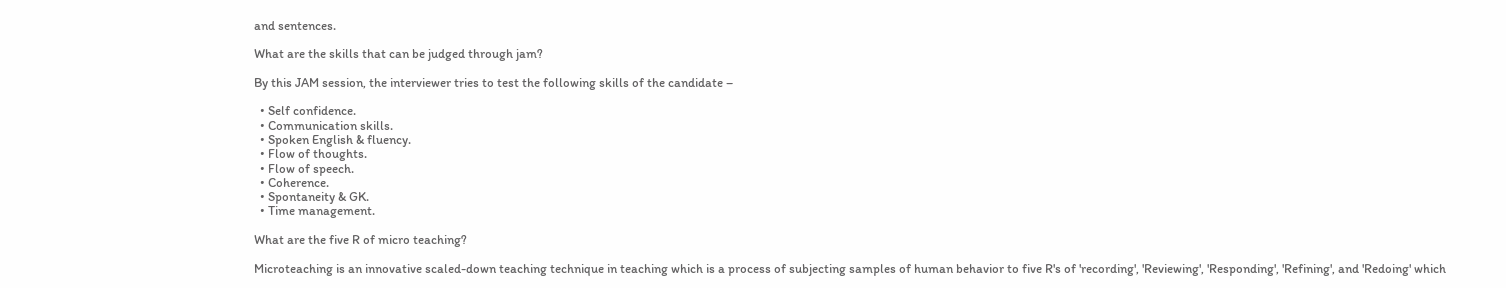and sentences.

What are the skills that can be judged through jam?

By this JAM session, the interviewer tries to test the following skills of the candidate –

  • Self confidence.
  • Communication skills.
  • Spoken English & fluency.
  • Flow of thoughts.
  • Flow of speech.
  • Coherence.
  • Spontaneity & GK.
  • Time management.

What are the five R of micro teaching?

Microteaching is an innovative scaled-down teaching technique in teaching which is a process of subjecting samples of human behavior to five R's of 'recording', 'Reviewing', 'Responding', 'Refining', and 'Redoing' which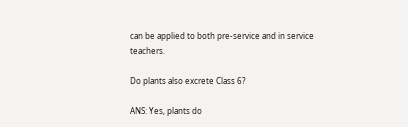can be applied to both pre-service and in service teachers.

Do plants also excrete Class 6?

ANS: Yes, plants do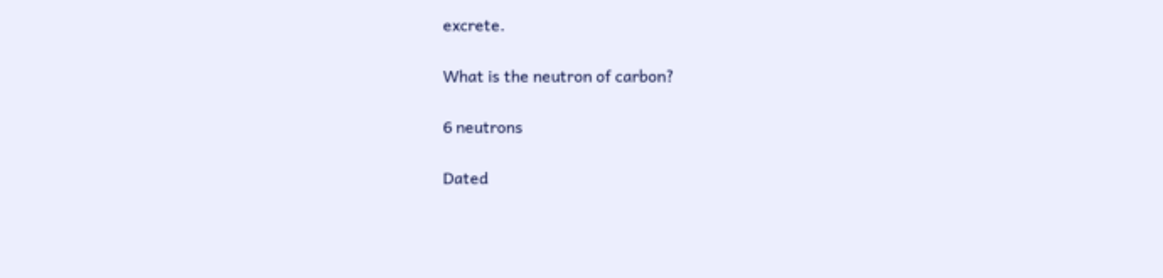excrete.

What is the neutron of carbon?

6 neutrons

Dated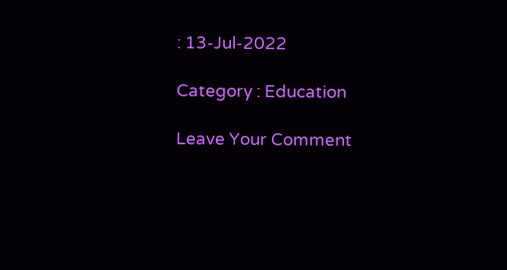: 13-Jul-2022

Category : Education

Leave Your Comment